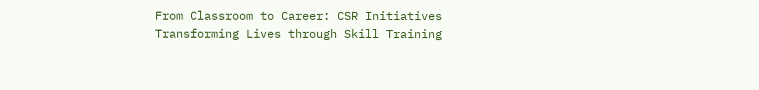From Classroom to Career: CSR Initiatives Transforming Lives through Skill Training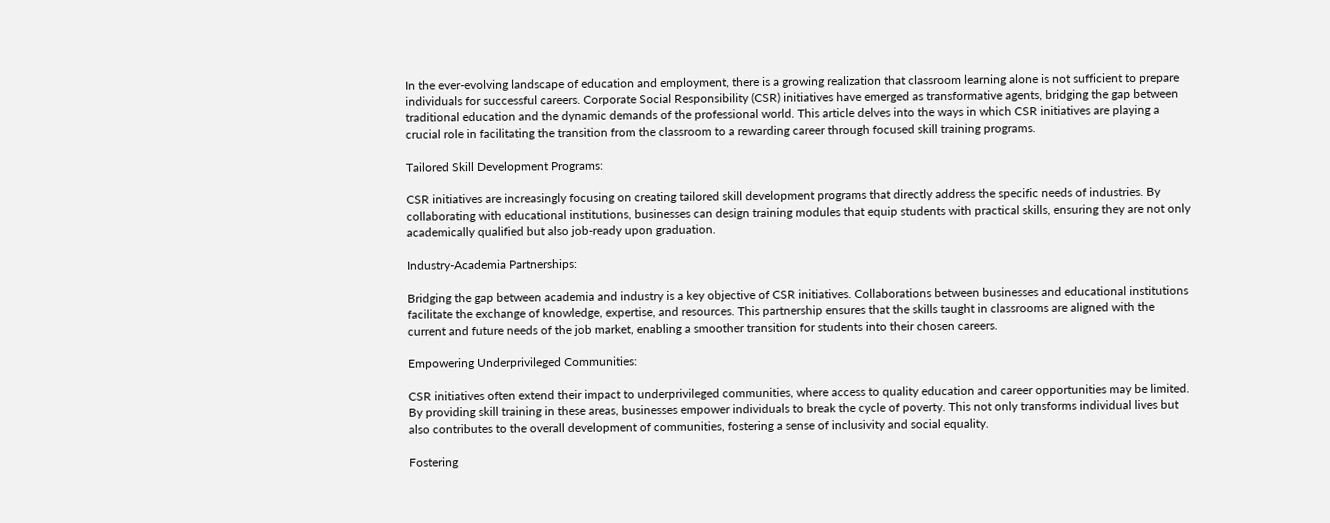In the ever-evolving landscape of education and employment, there is a growing realization that classroom learning alone is not sufficient to prepare individuals for successful careers. Corporate Social Responsibility (CSR) initiatives have emerged as transformative agents, bridging the gap between traditional education and the dynamic demands of the professional world. This article delves into the ways in which CSR initiatives are playing a crucial role in facilitating the transition from the classroom to a rewarding career through focused skill training programs.

Tailored Skill Development Programs:

CSR initiatives are increasingly focusing on creating tailored skill development programs that directly address the specific needs of industries. By collaborating with educational institutions, businesses can design training modules that equip students with practical skills, ensuring they are not only academically qualified but also job-ready upon graduation.

Industry-Academia Partnerships:

Bridging the gap between academia and industry is a key objective of CSR initiatives. Collaborations between businesses and educational institutions facilitate the exchange of knowledge, expertise, and resources. This partnership ensures that the skills taught in classrooms are aligned with the current and future needs of the job market, enabling a smoother transition for students into their chosen careers.

Empowering Underprivileged Communities:

CSR initiatives often extend their impact to underprivileged communities, where access to quality education and career opportunities may be limited. By providing skill training in these areas, businesses empower individuals to break the cycle of poverty. This not only transforms individual lives but also contributes to the overall development of communities, fostering a sense of inclusivity and social equality.

Fostering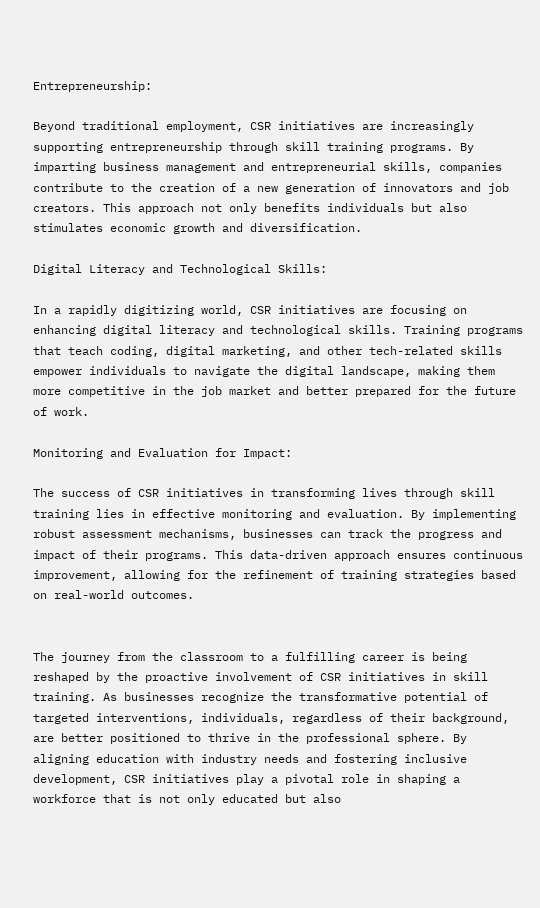Entrepreneurship:

Beyond traditional employment, CSR initiatives are increasingly supporting entrepreneurship through skill training programs. By imparting business management and entrepreneurial skills, companies contribute to the creation of a new generation of innovators and job creators. This approach not only benefits individuals but also stimulates economic growth and diversification.

Digital Literacy and Technological Skills:

In a rapidly digitizing world, CSR initiatives are focusing on enhancing digital literacy and technological skills. Training programs that teach coding, digital marketing, and other tech-related skills empower individuals to navigate the digital landscape, making them more competitive in the job market and better prepared for the future of work.

Monitoring and Evaluation for Impact:

The success of CSR initiatives in transforming lives through skill training lies in effective monitoring and evaluation. By implementing robust assessment mechanisms, businesses can track the progress and impact of their programs. This data-driven approach ensures continuous improvement, allowing for the refinement of training strategies based on real-world outcomes.


The journey from the classroom to a fulfilling career is being reshaped by the proactive involvement of CSR initiatives in skill training. As businesses recognize the transformative potential of targeted interventions, individuals, regardless of their background, are better positioned to thrive in the professional sphere. By aligning education with industry needs and fostering inclusive development, CSR initiatives play a pivotal role in shaping a workforce that is not only educated but also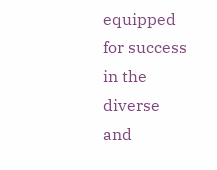equipped for success in the diverse and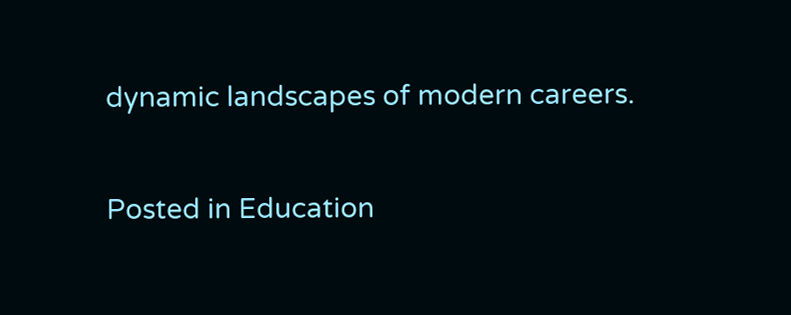dynamic landscapes of modern careers.

Posted in Education